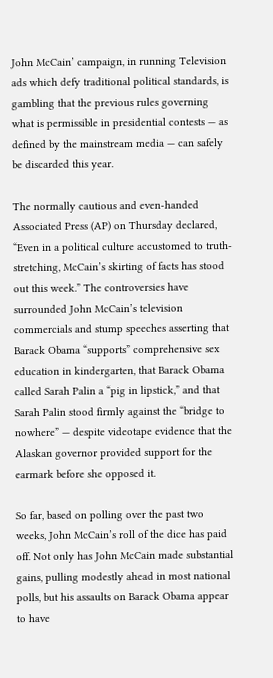John McCain’ campaign, in running Television ads which defy traditional political standards, is gambling that the previous rules governing what is permissible in presidential contests — as defined by the mainstream media — can safely be discarded this year.

The normally cautious and even-handed Associated Press (AP) on Thursday declared, “Even in a political culture accustomed to truth-stretching, McCain’s skirting of facts has stood out this week.” The controversies have surrounded John McCain’s television commercials and stump speeches asserting that Barack Obama “supports” comprehensive sex education in kindergarten, that Barack Obama called Sarah Palin a “pig in lipstick,” and that Sarah Palin stood firmly against the “bridge to nowhere” — despite videotape evidence that the Alaskan governor provided support for the earmark before she opposed it.

So far, based on polling over the past two weeks, John McCain’s roll of the dice has paid off. Not only has John McCain made substantial gains, pulling modestly ahead in most national polls, but his assaults on Barack Obama appear to have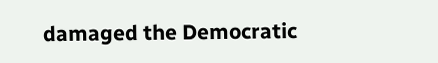damaged the Democratic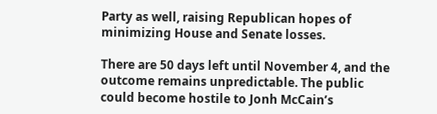Party as well, raising Republican hopes of minimizing House and Senate losses.

There are 50 days left until November 4, and the outcome remains unpredictable. The public could become hostile to Jonh McCain’s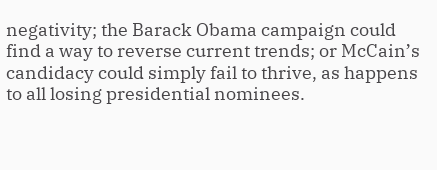negativity; the Barack Obama campaign could find a way to reverse current trends; or McCain’s candidacy could simply fail to thrive, as happens to all losing presidential nominees.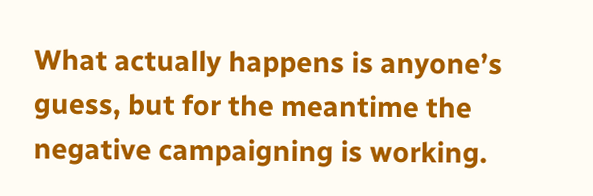What actually happens is anyone’s guess, but for the meantime the negative campaigning is working.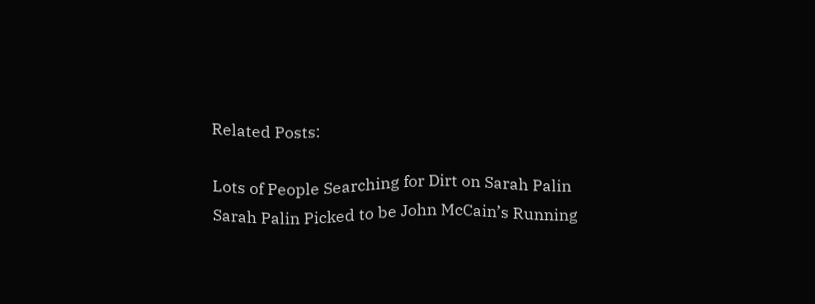Related Posts:

Lots of People Searching for Dirt on Sarah Palin
Sarah Palin Picked to be John McCain’s Running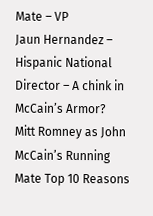Mate – VP
Jaun Hernandez – Hispanic National Director – A chink in McCain’s Armor?
Mitt Romney as John McCain’s Running Mate Top 10 Reasons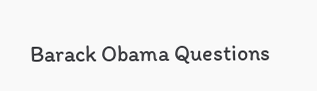Barack Obama Questions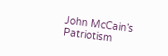John McCain’s Patriotism